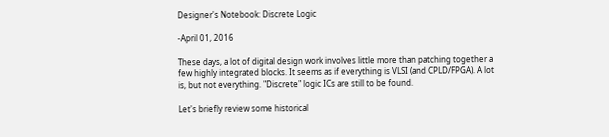Designer's Notebook: Discrete Logic

-April 01, 2016

These days, a lot of digital design work involves little more than patching together a few highly integrated blocks. It seems as if everything is VLSI (and CPLD/FPGA). A lot is, but not everything. "Discrete" logic ICs are still to be found.

Let's briefly review some historical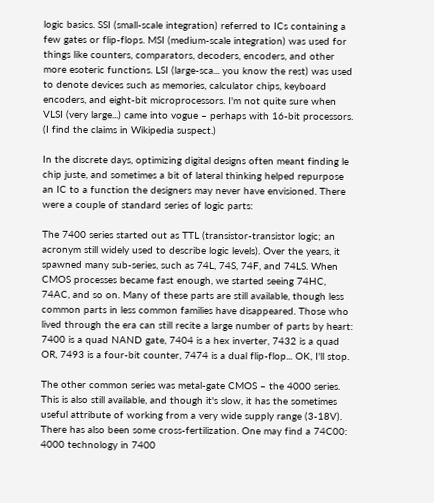logic basics. SSI (small-scale integration) referred to ICs containing a few gates or flip-flops. MSI (medium-scale integration) was used for things like counters, comparators, decoders, encoders, and other more esoteric functions. LSI (large-sca... you know the rest) was used to denote devices such as memories, calculator chips, keyboard encoders, and eight-bit microprocessors. I'm not quite sure when VLSI (very large...) came into vogue – perhaps with 16-bit processors. (I find the claims in Wikipedia suspect.)

In the discrete days, optimizing digital designs often meant finding le chip juste, and sometimes a bit of lateral thinking helped repurpose an IC to a function the designers may never have envisioned. There were a couple of standard series of logic parts:

The 7400 series started out as TTL (transistor-transistor logic; an acronym still widely used to describe logic levels). Over the years, it spawned many sub-series, such as 74L, 74S, 74F, and 74LS. When CMOS processes became fast enough, we started seeing 74HC, 74AC, and so on. Many of these parts are still available, though less common parts in less common families have disappeared. Those who lived through the era can still recite a large number of parts by heart: 7400 is a quad NAND gate, 7404 is a hex inverter, 7432 is a quad OR, 7493 is a four-bit counter, 7474 is a dual flip-flop... OK, I'll stop.

The other common series was metal-gate CMOS – the 4000 series. This is also still available, and though it's slow, it has the sometimes useful attribute of working from a very wide supply range (3-18V). There has also been some cross-fertilization. One may find a 74C00: 4000 technology in 7400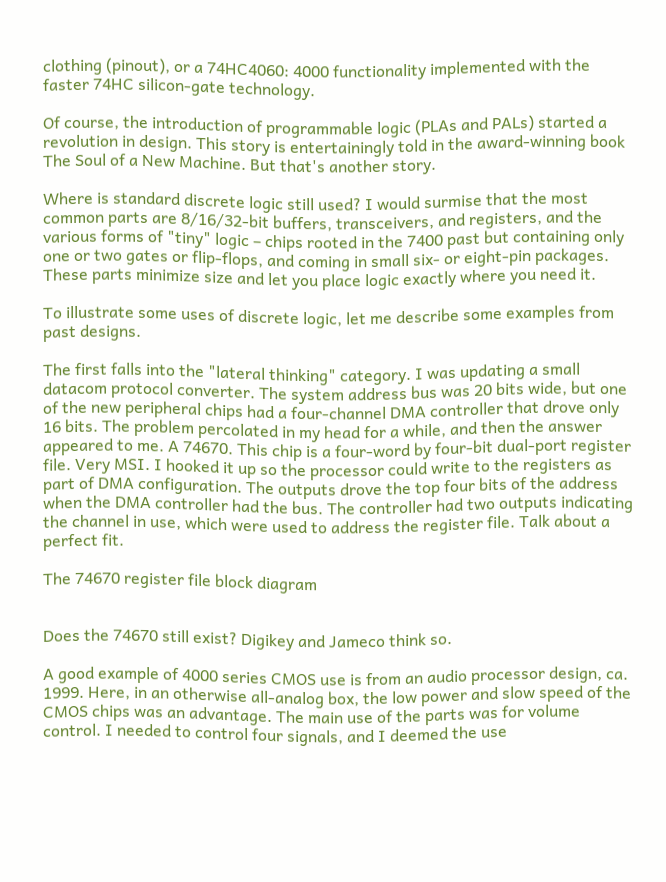clothing (pinout), or a 74HC4060: 4000 functionality implemented with the faster 74HC silicon-gate technology.

Of course, the introduction of programmable logic (PLAs and PALs) started a revolution in design. This story is entertainingly told in the award-winning book The Soul of a New Machine. But that's another story.

Where is standard discrete logic still used? I would surmise that the most common parts are 8/16/32-bit buffers, transceivers, and registers, and the various forms of "tiny" logic – chips rooted in the 7400 past but containing only one or two gates or flip-flops, and coming in small six- or eight-pin packages. These parts minimize size and let you place logic exactly where you need it.

To illustrate some uses of discrete logic, let me describe some examples from past designs.

The first falls into the "lateral thinking" category. I was updating a small datacom protocol converter. The system address bus was 20 bits wide, but one of the new peripheral chips had a four-channel DMA controller that drove only 16 bits. The problem percolated in my head for a while, and then the answer appeared to me. A 74670. This chip is a four-word by four-bit dual-port register file. Very MSI. I hooked it up so the processor could write to the registers as part of DMA configuration. The outputs drove the top four bits of the address when the DMA controller had the bus. The controller had two outputs indicating the channel in use, which were used to address the register file. Talk about a perfect fit.

The 74670 register file block diagram


Does the 74670 still exist? Digikey and Jameco think so.

A good example of 4000 series CMOS use is from an audio processor design, ca. 1999. Here, in an otherwise all-analog box, the low power and slow speed of the CMOS chips was an advantage. The main use of the parts was for volume control. I needed to control four signals, and I deemed the use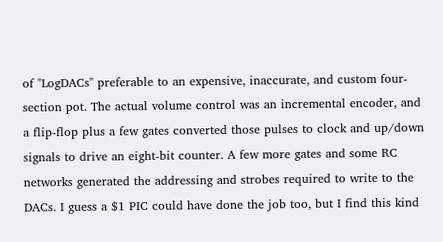of "LogDACs" preferable to an expensive, inaccurate, and custom four-section pot. The actual volume control was an incremental encoder, and a flip-flop plus a few gates converted those pulses to clock and up/down signals to drive an eight-bit counter. A few more gates and some RC networks generated the addressing and strobes required to write to the DACs. I guess a $1 PIC could have done the job too, but I find this kind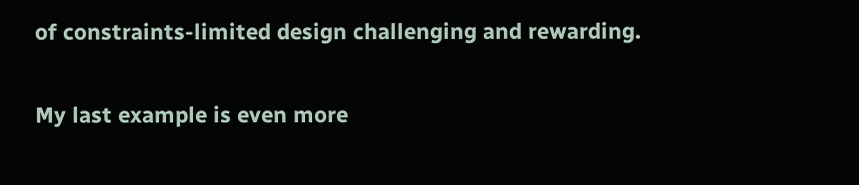of constraints-limited design challenging and rewarding.

My last example is even more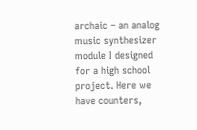archaic – an analog music synthesizer module I designed for a high school project. Here we have counters,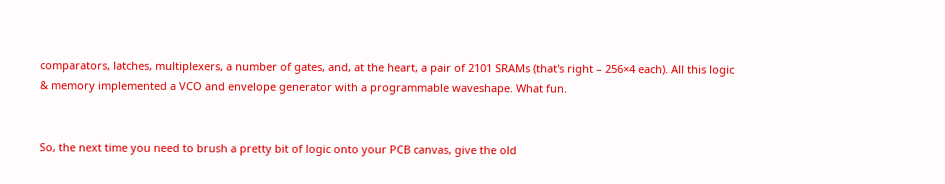comparators, latches, multiplexers, a number of gates, and, at the heart, a pair of 2101 SRAMs (that's right – 256×4 each). All this logic & memory implemented a VCO and envelope generator with a programmable waveshape. What fun.


So, the next time you need to brush a pretty bit of logic onto your PCB canvas, give the old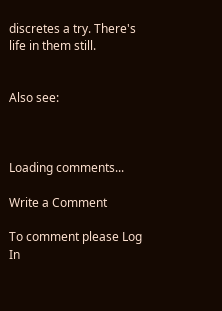discretes a try. There's life in them still.


Also see:



Loading comments...

Write a Comment

To comment please Log In